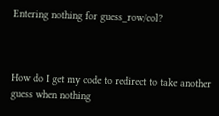Entering nothing for guess_row/col?



How do I get my code to redirect to take another guess when nothing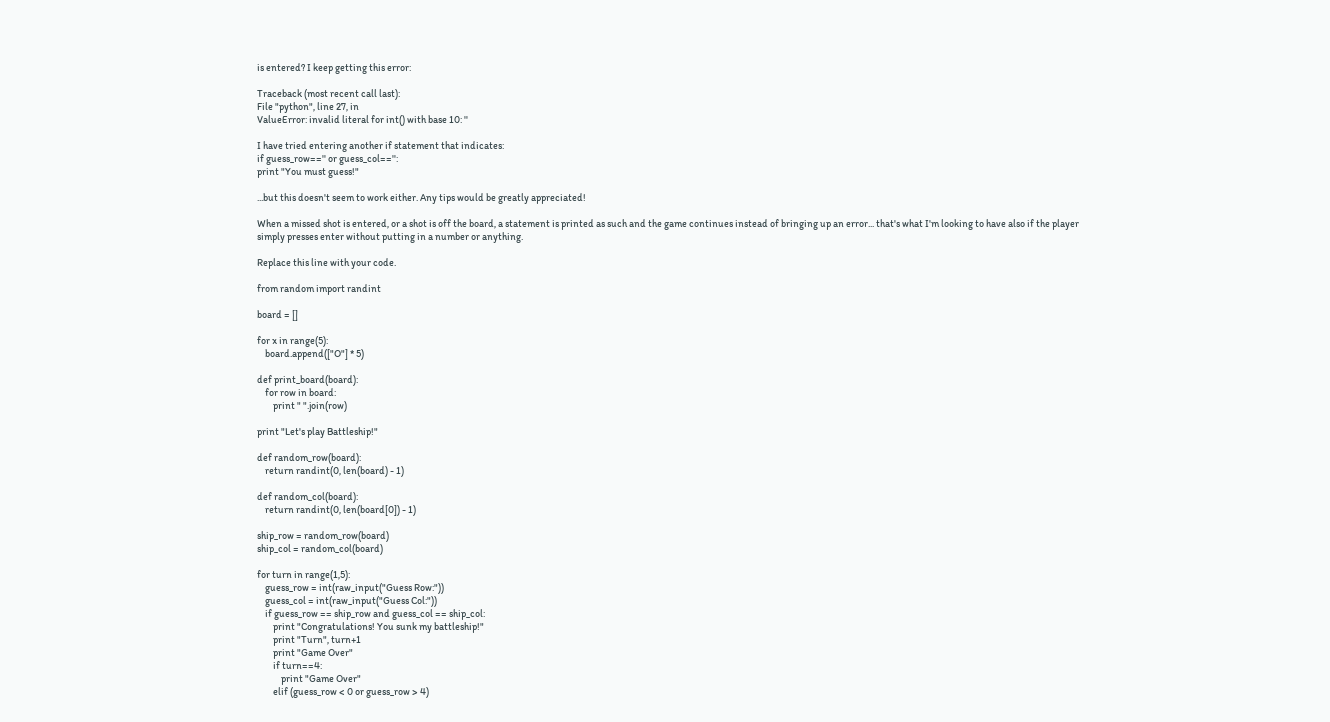is entered? I keep getting this error:

Traceback (most recent call last):
File "python", line 27, in
ValueError: invalid literal for int() with base 10: ''

I have tried entering another if statement that indicates:
if guess_row=='' or guess_col=='':
print "You must guess!"

...but this doesn't seem to work either. Any tips would be greatly appreciated!

When a missed shot is entered, or a shot is off the board, a statement is printed as such and the game continues instead of bringing up an error... that's what I'm looking to have also if the player simply presses enter without putting in a number or anything.

Replace this line with your code.

from random import randint

board = []

for x in range(5):
    board.append(["O"] * 5)

def print_board(board):
    for row in board:
        print " ".join(row)

print "Let's play Battleship!"

def random_row(board):
    return randint(0, len(board) - 1)

def random_col(board):
    return randint(0, len(board[0]) - 1)

ship_row = random_row(board)
ship_col = random_col(board)

for turn in range(1,5):
    guess_row = int(raw_input("Guess Row:"))
    guess_col = int(raw_input("Guess Col:"))
    if guess_row == ship_row and guess_col == ship_col:
        print "Congratulations! You sunk my battleship!"
        print "Turn", turn+1
        print "Game Over"
        if turn==4:
            print "Game Over"
        elif (guess_row < 0 or guess_row > 4)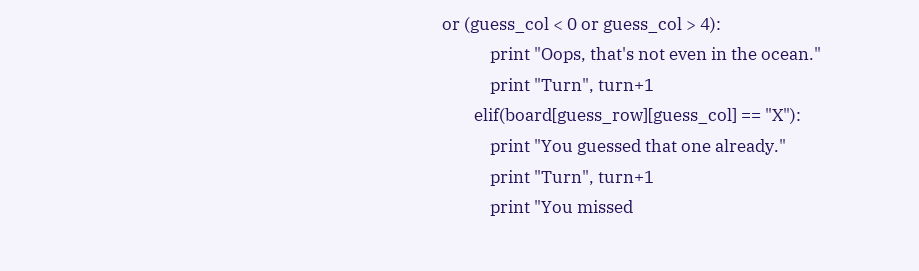or (guess_col < 0 or guess_col > 4):
            print "Oops, that's not even in the ocean."
            print "Turn", turn+1
        elif(board[guess_row][guess_col] == "X"):
            print "You guessed that one already."
            print "Turn", turn+1
            print "You missed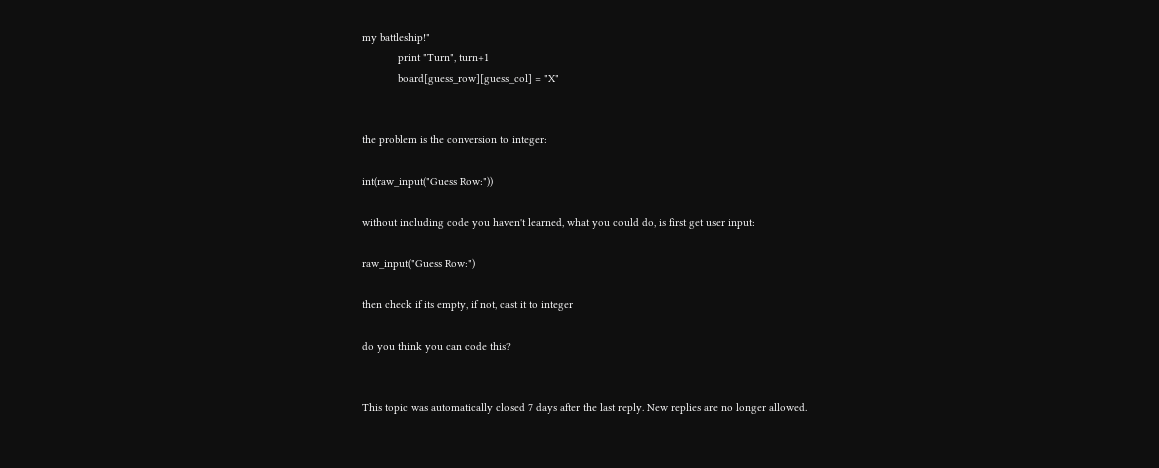my battleship!"
            print "Turn", turn+1
            board[guess_row][guess_col] = "X"


the problem is the conversion to integer:

int(raw_input("Guess Row:"))

without including code you haven't learned, what you could do, is first get user input:

raw_input("Guess Row:")

then check if its empty, if not, cast it to integer

do you think you can code this?


This topic was automatically closed 7 days after the last reply. New replies are no longer allowed.